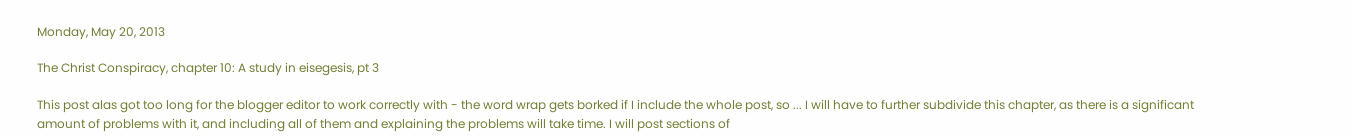Monday, May 20, 2013

The Christ Conspiracy, chapter 10: A study in eisegesis, pt 3

This post alas got too long for the blogger editor to work correctly with - the word wrap gets borked if I include the whole post, so ... I will have to further subdivide this chapter, as there is a significant amount of problems with it, and including all of them and explaining the problems will take time. I will post sections of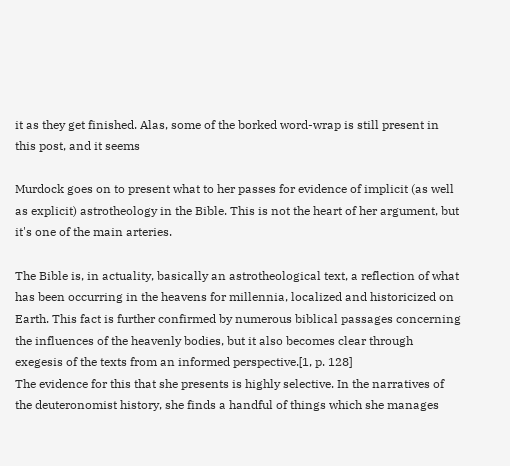it as they get finished. Alas, some of the borked word-wrap is still present in this post, and it seems

Murdock goes on to present what to her passes for evidence of implicit (as well as explicit) astrotheology in the Bible. This is not the heart of her argument, but it's one of the main arteries.

The Bible is, in actuality, basically an astrotheological text, a reflection of what has been occurring in the heavens for millennia, localized and historicized on Earth. This fact is further confirmed by numerous biblical passages concerning the influences of the heavenly bodies, but it also becomes clear through exegesis of the texts from an informed perspective.[1, p. 128]
The evidence for this that she presents is highly selective. In the narratives of the deuteronomist history, she finds a handful of things which she manages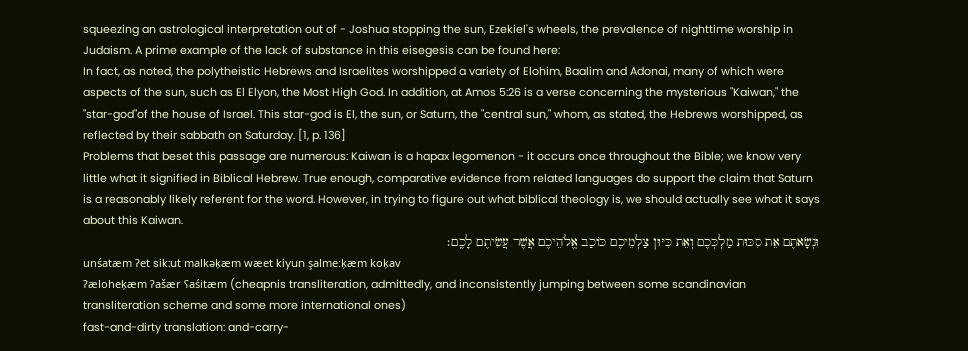squeezing an astrological interpretation out of - Joshua stopping the sun, Ezekiel's wheels, the prevalence of nighttime worship in Judaism. A prime example of the lack of substance in this eisegesis can be found here:
In fact, as noted, the polytheistic Hebrews and Israelites worshipped a variety of Elohim, Baalim and Adonai, many of which were aspects of the sun, such as El Elyon, the Most High God. In addition, at Amos 5:26 is a verse concerning the mysterious "Kaiwan," the "star-god"of the house of Israel. This star-god is El, the sun, or Saturn, the "central sun," whom, as stated, the Hebrews worshipped, as reflected by their sabbath on Saturday. [1, p. 136]
Problems that beset this passage are numerous: Kaiwan is a hapax legomenon - it occurs once throughout the Bible; we know very little what it signified in Biblical Hebrew. True enough, comparative evidence from related languages do support the claim that Saturn is a reasonably likely referent for the word. However, in trying to figure out what biblical theology is, we should actually see what it says about this Kaiwan.
וּנְשָׂאתֶם אֵת סִכּוּת מַלְכְּכֶם וְאֵת כִּיּוּן צַלְמֵיכֶם כֹּוכַב אֱלֹהֵיכֶם אֲשֶׁר עֲשִׂיתֶם לָכֶֽם׃
unśatæm ʔet sik:ut malkəķæm wæet kiyun şalme:ķæm koķav
ʔæloheķæm ʔašær ʕaśitæm (cheapnis transliteration, admittedly, and inconsistently jumping between some scandinavian transliteration scheme and some more international ones)
fast-and-dirty translation: and-carry-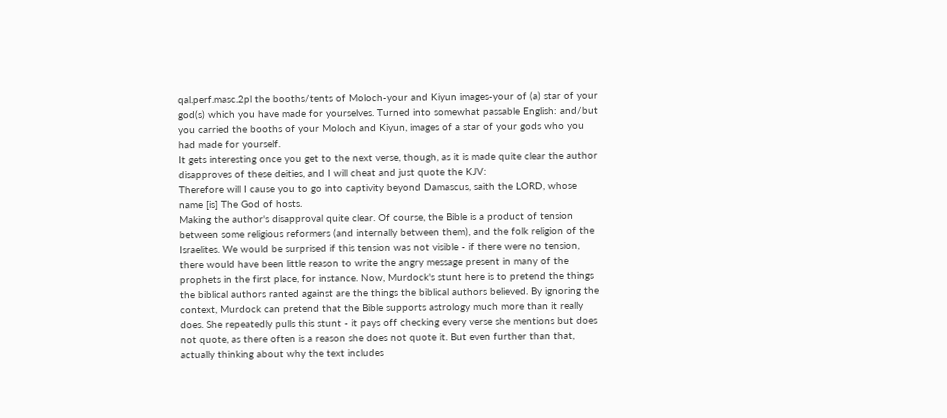qal.perf.masc.2pl the booths/tents of Moloch-your and Kiyun images-your of (a) star of your god(s) which you have made for yourselves. Turned into somewhat passable English: and/but you carried the booths of your Moloch and Kiyun, images of a star of your gods who you had made for yourself.
It gets interesting once you get to the next verse, though, as it is made quite clear the author disapproves of these deities, and I will cheat and just quote the KJV:
Therefore will I cause you to go into captivity beyond Damascus, saith the LORD, whose name [is] The God of hosts.
Making the author's disapproval quite clear. Of course, the Bible is a product of tension between some religious reformers (and internally between them), and the folk religion of the Israelites. We would be surprised if this tension was not visible - if there were no tension, there would have been little reason to write the angry message present in many of the prophets in the first place, for instance. Now, Murdock's stunt here is to pretend the things the biblical authors ranted against are the things the biblical authors believed. By ignoring the context, Murdock can pretend that the Bible supports astrology much more than it really does. She repeatedly pulls this stunt - it pays off checking every verse she mentions but does not quote, as there often is a reason she does not quote it. But even further than that, actually thinking about why the text includes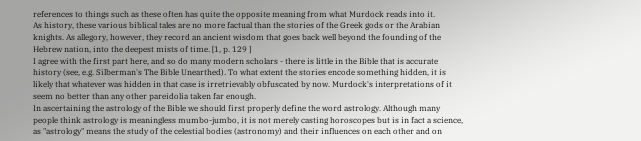references to things such as these often has quite the opposite meaning from what Murdock reads into it.
As history, these various biblical tales are no more factual than the stories of the Greek gods or the Arabian knights. As allegory, however, they record an ancient wisdom that goes back well beyond the founding of the Hebrew nation, into the deepest mists of time. [1, p. 129 ]
I agree with the first part here, and so do many modern scholars - there is little in the Bible that is accurate history (see, e.g. Silberman's The Bible Unearthed). To what extent the stories encode something hidden, it is likely that whatever was hidden in that case is irretrievably obfuscated by now. Murdock's interpretations of it seem no better than any other pareidolia taken far enough.
In ascertaining the astrology of the Bible we should first properly define the word astrology. Although many people think astrology is meaningless mumbo-jumbo, it is not merely casting horoscopes but is in fact a science, as "astrology" means the study of the celestial bodies (astronomy) and their influences on each other and on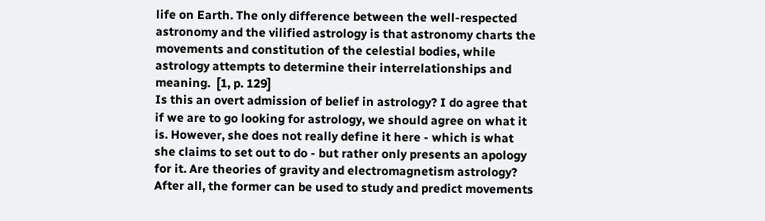life on Earth. The only difference between the well-respected astronomy and the vilified astrology is that astronomy charts the movements and constitution of the celestial bodies, while astrology attempts to determine their interrelationships and meaning.  [1, p. 129]
Is this an overt admission of belief in astrology? I do agree that if we are to go looking for astrology, we should agree on what it is. However, she does not really define it here - which is what she claims to set out to do - but rather only presents an apology for it. Are theories of gravity and electromagnetism astrology? After all, the former can be used to study and predict movements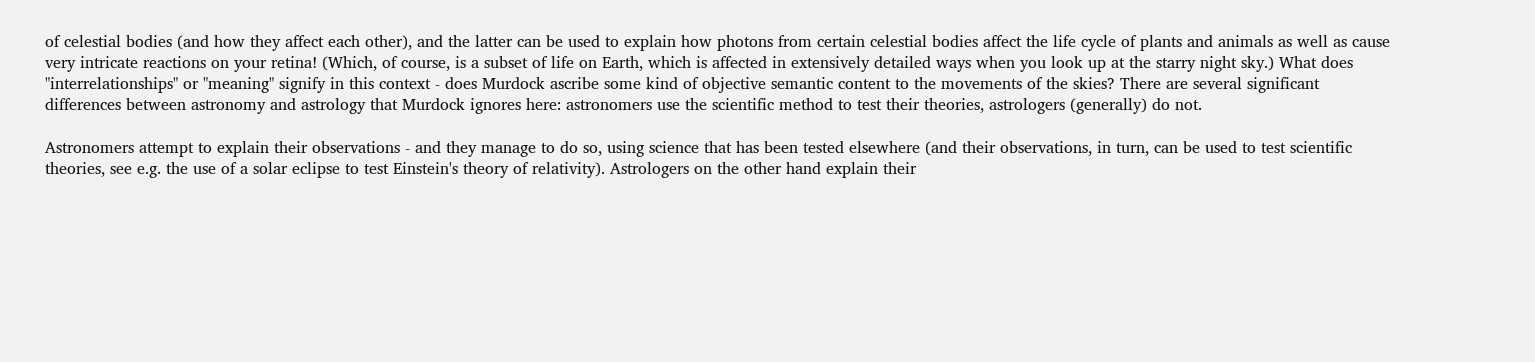of celestial bodies (and how they affect each other), and the latter can be used to explain how photons from certain celestial bodies affect the life cycle of plants and animals as well as cause very intricate reactions on your retina! (Which, of course, is a subset of life on Earth, which is affected in extensively detailed ways when you look up at the starry night sky.) What does "interrelationships" or "meaning" signify in this context - does Murdock ascribe some kind of objective semantic content to the movements of the skies? There are several significant differences between astronomy and astrology that Murdock ignores here: astronomers use the scientific method to test their theories, astrologers (generally) do not.

Astronomers attempt to explain their observations - and they manage to do so, using science that has been tested elsewhere (and their observations, in turn, can be used to test scientific theories, see e.g. the use of a solar eclipse to test Einstein's theory of relativity). Astrologers on the other hand explain their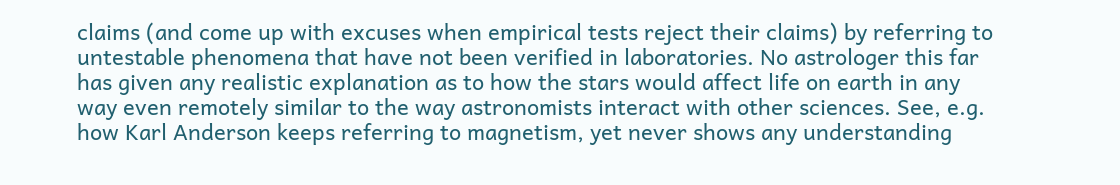claims (and come up with excuses when empirical tests reject their claims) by referring to untestable phenomena that have not been verified in laboratories. No astrologer this far has given any realistic explanation as to how the stars would affect life on earth in any way even remotely similar to the way astronomists interact with other sciences. See, e.g. how Karl Anderson keeps referring to magnetism, yet never shows any understanding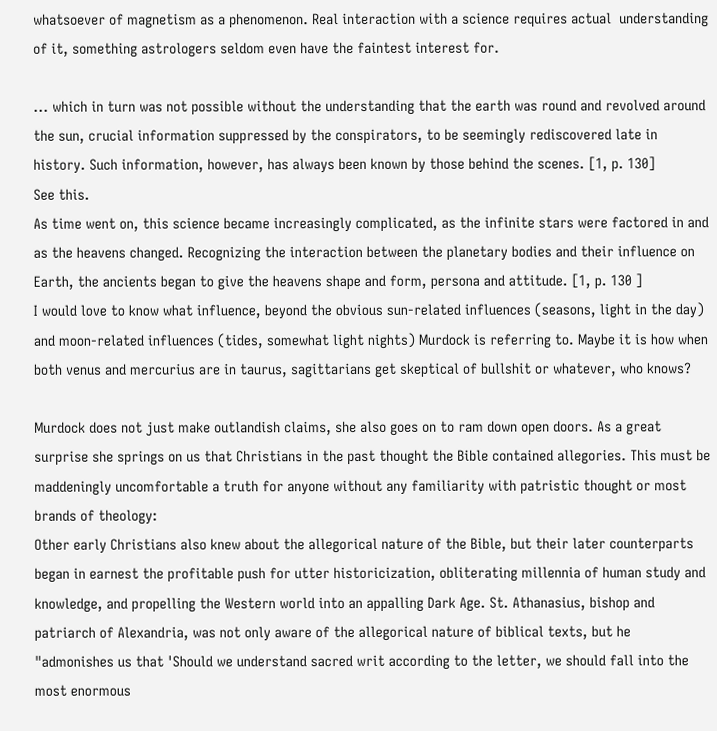whatsoever of magnetism as a phenomenon. Real interaction with a science requires actual  understanding of it, something astrologers seldom even have the faintest interest for.

... which in turn was not possible without the understanding that the earth was round and revolved around the sun, crucial information suppressed by the conspirators, to be seemingly rediscovered late in history. Such information, however, has always been known by those behind the scenes. [1, p. 130]
See this.
As time went on, this science became increasingly complicated, as the infinite stars were factored in and as the heavens changed. Recognizing the interaction between the planetary bodies and their influence on Earth, the ancients began to give the heavens shape and form, persona and attitude. [1, p. 130 ]
I would love to know what influence, beyond the obvious sun-related influences (seasons, light in the day) and moon-related influences (tides, somewhat light nights) Murdock is referring to. Maybe it is how when both venus and mercurius are in taurus, sagittarians get skeptical of bullshit or whatever, who knows?

Murdock does not just make outlandish claims, she also goes on to ram down open doors. As a great surprise she springs on us that Christians in the past thought the Bible contained allegories. This must be maddeningly uncomfortable a truth for anyone without any familiarity with patristic thought or most brands of theology:
Other early Christians also knew about the allegorical nature of the Bible, but their later counterparts began in earnest the profitable push for utter historicization, obliterating millennia of human study and knowledge, and propelling the Western world into an appalling Dark Age. St. Athanasius, bishop and patriarch of Alexandria, was not only aware of the allegorical nature of biblical texts, but he "admonishes us that 'Should we understand sacred writ according to the letter, we should fall into the most enormous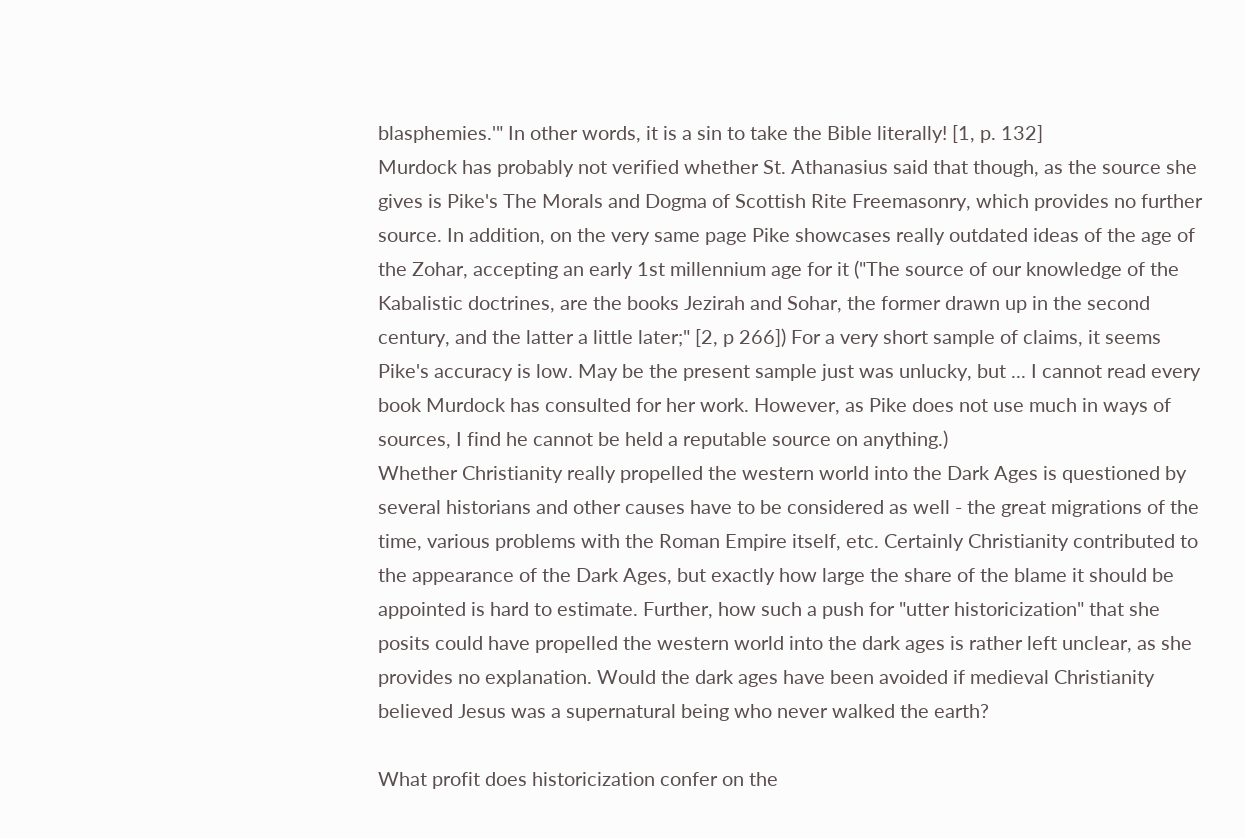blasphemies.'" In other words, it is a sin to take the Bible literally! [1, p. 132]
Murdock has probably not verified whether St. Athanasius said that though, as the source she gives is Pike's The Morals and Dogma of Scottish Rite Freemasonry, which provides no further source. In addition, on the very same page Pike showcases really outdated ideas of the age of the Zohar, accepting an early 1st millennium age for it ("The source of our knowledge of the Kabalistic doctrines, are the books Jezirah and Sohar, the former drawn up in the second century, and the latter a little later;" [2, p 266]) For a very short sample of claims, it seems Pike's accuracy is low. May be the present sample just was unlucky, but ... I cannot read every book Murdock has consulted for her work. However, as Pike does not use much in ways of sources, I find he cannot be held a reputable source on anything.)
Whether Christianity really propelled the western world into the Dark Ages is questioned by several historians and other causes have to be considered as well - the great migrations of the time, various problems with the Roman Empire itself, etc. Certainly Christianity contributed to the appearance of the Dark Ages, but exactly how large the share of the blame it should be appointed is hard to estimate. Further, how such a push for "utter historicization" that she posits could have propelled the western world into the dark ages is rather left unclear, as she provides no explanation. Would the dark ages have been avoided if medieval Christianity believed Jesus was a supernatural being who never walked the earth?

What profit does historicization confer on the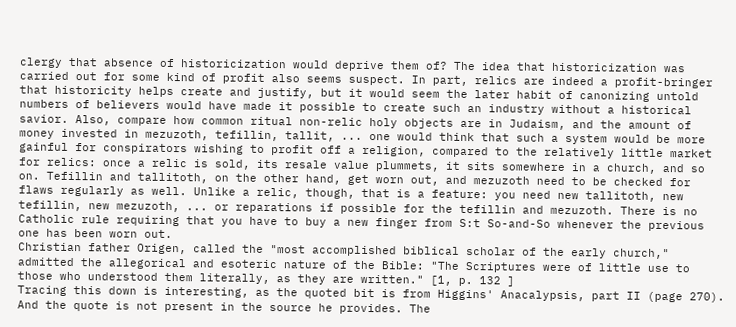clergy that absence of historicization would deprive them of? The idea that historicization was carried out for some kind of profit also seems suspect. In part, relics are indeed a profit-bringer that historicity helps create and justify, but it would seem the later habit of canonizing untold numbers of believers would have made it possible to create such an industry without a historical savior. Also, compare how common ritual non-relic holy objects are in Judaism, and the amount of money invested in mezuzoth, tefillin, tallit, ... one would think that such a system would be more gainful for conspirators wishing to profit off a religion, compared to the relatively little market for relics: once a relic is sold, its resale value plummets, it sits somewhere in a church, and so on. Tefillin and tallitoth, on the other hand, get worn out, and mezuzoth need to be checked for flaws regularly as well. Unlike a relic, though, that is a feature: you need new tallitoth, new tefillin, new mezuzoth, ... or reparations if possible for the tefillin and mezuzoth. There is no Catholic rule requiring that you have to buy a new finger from S:t So-and-So whenever the previous one has been worn out.
Christian father Origen, called the "most accomplished biblical scholar of the early church," admitted the allegorical and esoteric nature of the Bible: "The Scriptures were of little use to those who understood them literally, as they are written." [1, p. 132 ]
Tracing this down is interesting, as the quoted bit is from Higgins' Anacalypsis, part II (page 270). And the quote is not present in the source he provides. The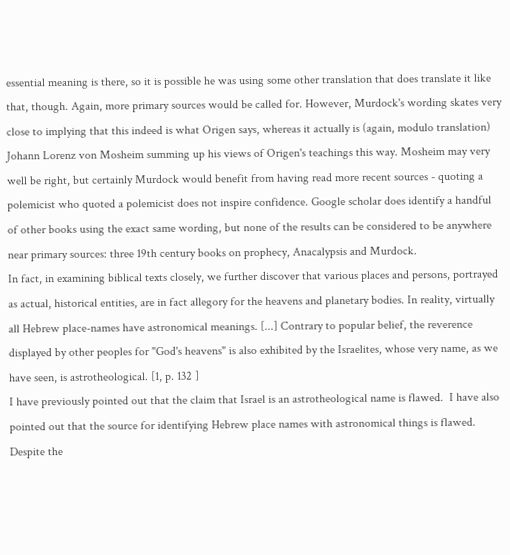essential meaning is there, so it is possible he was using some other translation that does translate it like that, though. Again, more primary sources would be called for. However, Murdock's wording skates very close to implying that this indeed is what Origen says, whereas it actually is (again, modulo translation) Johann Lorenz von Mosheim summing up his views of Origen's teachings this way. Mosheim may very well be right, but certainly Murdock would benefit from having read more recent sources - quoting a polemicist who quoted a polemicist does not inspire confidence. Google scholar does identify a handful of other books using the exact same wording, but none of the results can be considered to be anywhere near primary sources: three 19th century books on prophecy, Anacalypsis and Murdock.
In fact, in examining biblical texts closely, we further discover that various places and persons, portrayed as actual, historical entities, are in fact allegory for the heavens and planetary bodies. In reality, virtually all Hebrew place-names have astronomical meanings. [...] Contrary to popular belief, the reverence displayed by other peoples for "God's heavens" is also exhibited by the Israelites, whose very name, as we have seen, is astrotheological. [1, p. 132 ]
I have previously pointed out that the claim that Israel is an astrotheological name is flawed.  I have also pointed out that the source for identifying Hebrew place names with astronomical things is flawed.
Despite the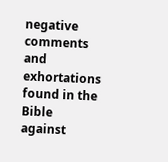negative comments and exhortations found in the Bible against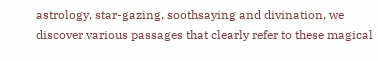astrology, star-gazing, soothsaying and divination, we discover various passages that clearly refer to these magical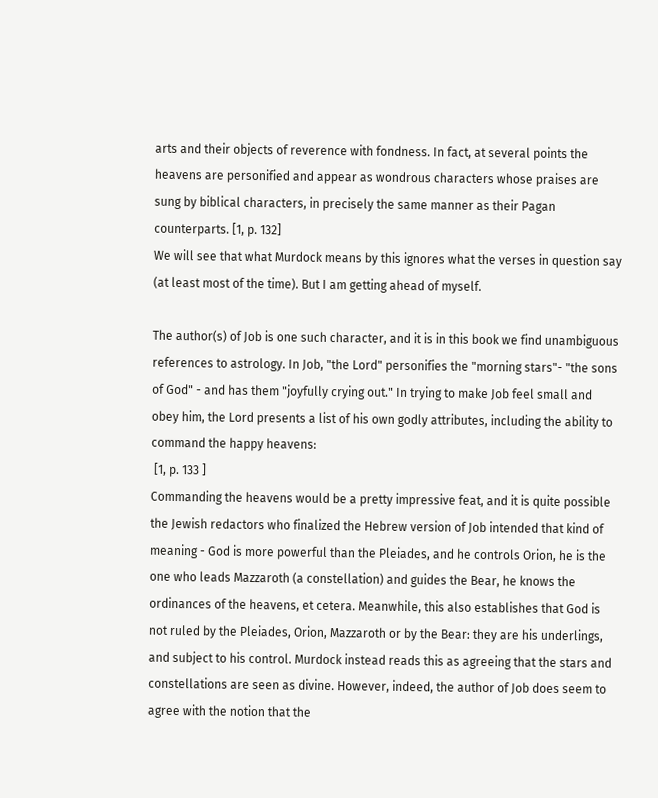arts and their objects of reverence with fondness. In fact, at several points the heavens are personified and appear as wondrous characters whose praises are sung by biblical characters, in precisely the same manner as their Pagan counterparts. [1, p. 132]
We will see that what Murdock means by this ignores what the verses in question say (at least most of the time). But I am getting ahead of myself.

The author(s) of Job is one such character, and it is in this book we find unambiguous references to astrology. In Job, "the Lord" personifies the "morning stars"- "the sons of God" - and has them "joyfully crying out." In trying to make Job feel small and obey him, the Lord presents a list of his own godly attributes, including the ability to command the happy heavens:
 [1, p. 133 ]
Commanding the heavens would be a pretty impressive feat, and it is quite possible the Jewish redactors who finalized the Hebrew version of Job intended that kind of meaning - God is more powerful than the Pleiades, and he controls Orion, he is the one who leads Mazzaroth (a constellation) and guides the Bear, he knows the ordinances of the heavens, et cetera. Meanwhile, this also establishes that God is not ruled by the Pleiades, Orion, Mazzaroth or by the Bear: they are his underlings, and subject to his control. Murdock instead reads this as agreeing that the stars and constellations are seen as divine. However, indeed, the author of Job does seem to agree with the notion that the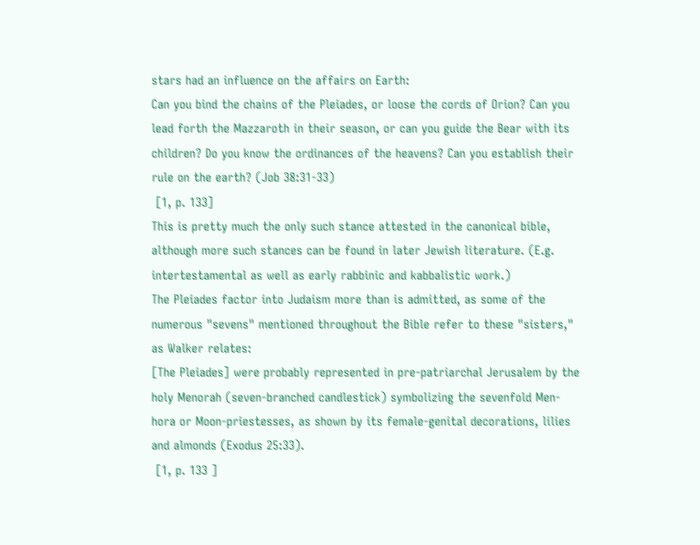stars had an influence on the affairs on Earth:
Can you bind the chains of the Pleiades, or loose the cords of Orion? Can you lead forth the Mazzaroth in their season, or can you guide the Bear with its children? Do you know the ordinances of the heavens? Can you establish their rule on the earth? (Job 38:31-33)
 [1, p. 133]
This is pretty much the only such stance attested in the canonical bible, although more such stances can be found in later Jewish literature. (E.g. intertestamental as well as early rabbinic and kabbalistic work.)
The Pleiades factor into Judaism more than is admitted, as some of the numerous "sevens" mentioned throughout the Bible refer to these "sisters," as Walker relates:
[The Pleiades] were probably represented in pre-patriarchal Jerusalem by the holy Menorah (seven-branched candlestick) symbolizing the sevenfold Men-hora or Moon-priestesses, as shown by its female-genital decorations, lilies and almonds (Exodus 25:33).
 [1, p. 133 ]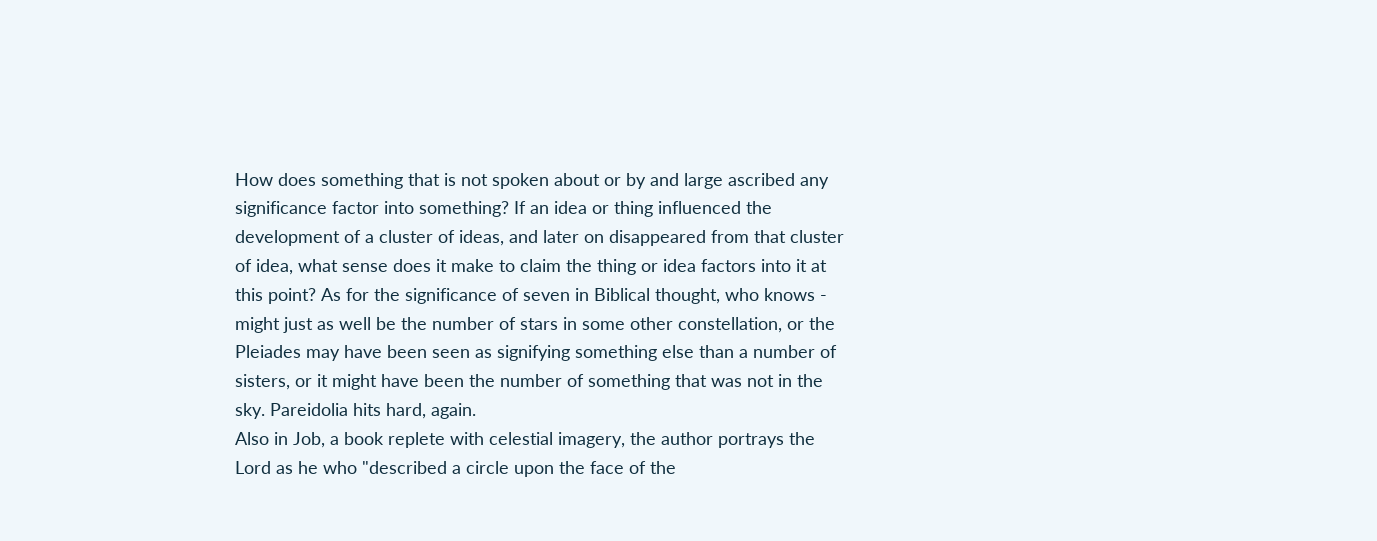How does something that is not spoken about or by and large ascribed any significance factor into something? If an idea or thing influenced the development of a cluster of ideas, and later on disappeared from that cluster of idea, what sense does it make to claim the thing or idea factors into it at this point? As for the significance of seven in Biblical thought, who knows - might just as well be the number of stars in some other constellation, or the Pleiades may have been seen as signifying something else than a number of sisters, or it might have been the number of something that was not in the sky. Pareidolia hits hard, again.
Also in Job, a book replete with celestial imagery, the author portrays the Lord as he who "described a circle upon the face of the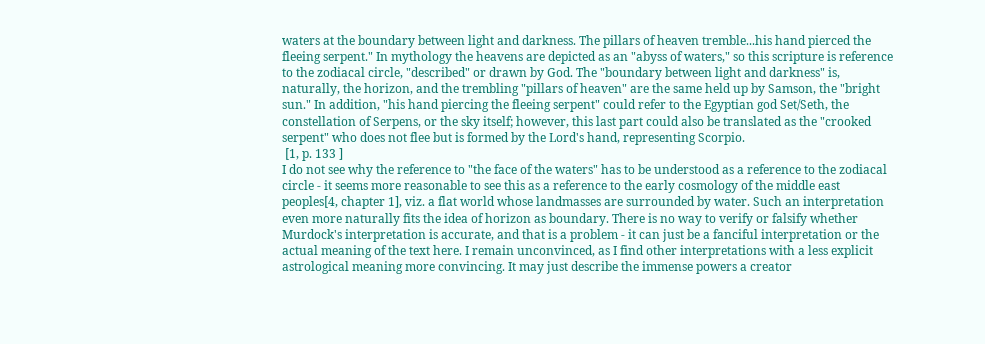waters at the boundary between light and darkness. The pillars of heaven tremble...his hand pierced the fleeing serpent." In mythology the heavens are depicted as an "abyss of waters," so this scripture is reference to the zodiacal circle, "described" or drawn by God. The "boundary between light and darkness" is, naturally, the horizon, and the trembling "pillars of heaven" are the same held up by Samson, the "bright sun." In addition, "his hand piercing the fleeing serpent" could refer to the Egyptian god Set/Seth, the constellation of Serpens, or the sky itself; however, this last part could also be translated as the "crooked serpent" who does not flee but is formed by the Lord's hand, representing Scorpio.
 [1, p. 133 ]
I do not see why the reference to "the face of the waters" has to be understood as a reference to the zodiacal circle - it seems more reasonable to see this as a reference to the early cosmology of the middle east peoples[4, chapter 1], viz. a flat world whose landmasses are surrounded by water. Such an interpretation even more naturally fits the idea of horizon as boundary. There is no way to verify or falsify whether Murdock's interpretation is accurate, and that is a problem - it can just be a fanciful interpretation or the actual meaning of the text here. I remain unconvinced, as I find other interpretations with a less explicit astrological meaning more convincing. It may just describe the immense powers a creator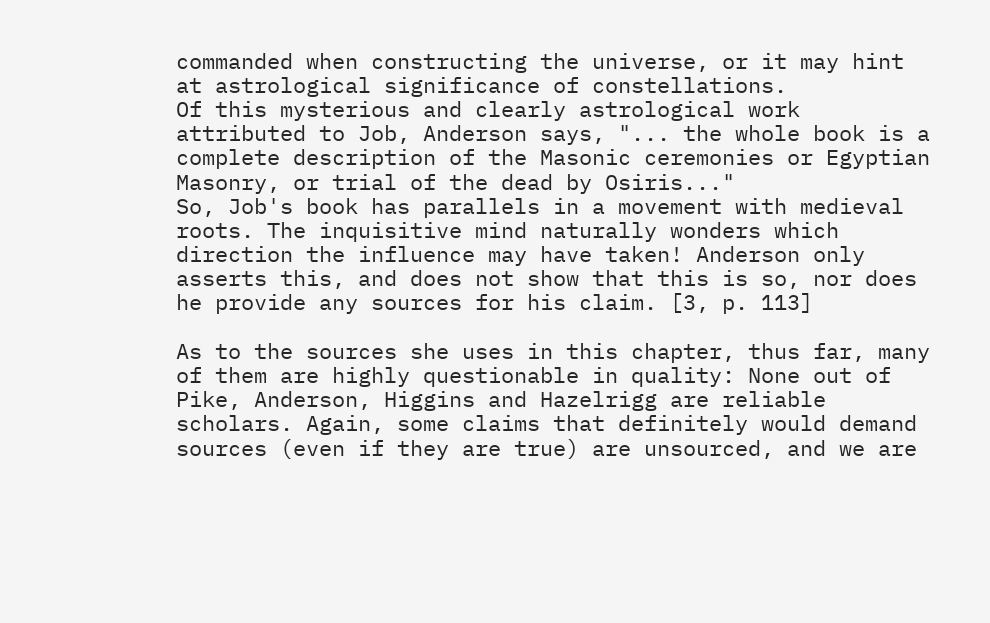commanded when constructing the universe, or it may hint at astrological significance of constellations.
Of this mysterious and clearly astrological work attributed to Job, Anderson says, "... the whole book is a complete description of the Masonic ceremonies or Egyptian Masonry, or trial of the dead by Osiris..."
So, Job's book has parallels in a movement with medieval roots. The inquisitive mind naturally wonders which direction the influence may have taken! Anderson only asserts this, and does not show that this is so, nor does he provide any sources for his claim. [3, p. 113]

As to the sources she uses in this chapter, thus far, many of them are highly questionable in quality: None out of Pike, Anderson, Higgins and Hazelrigg are reliable scholars. Again, some claims that definitely would demand sources (even if they are true) are unsourced, and we are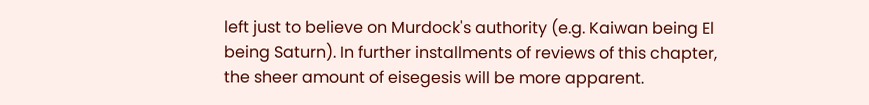left just to believe on Murdock's authority (e.g. Kaiwan being El being Saturn). In further installments of reviews of this chapter, the sheer amount of eisegesis will be more apparent.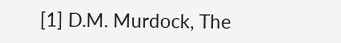[1] D.M. Murdock, The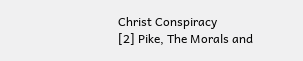Christ Conspiracy
[2] Pike, The Morals and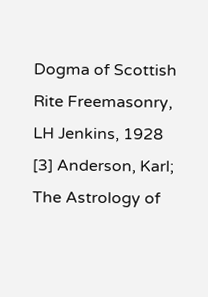Dogma of Scottish Rite Freemasonry, LH Jenkins, 1928
[3] Anderson, Karl; The Astrology of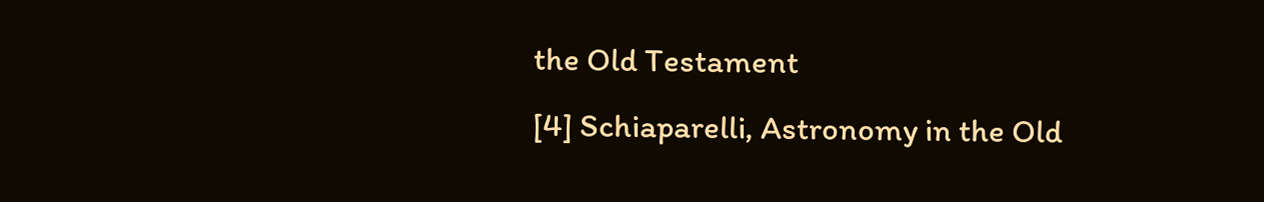the Old Testament
[4] Schiaparelli, Astronomy in the Old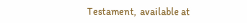Testament,  available at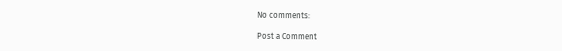No comments:

Post a Comment